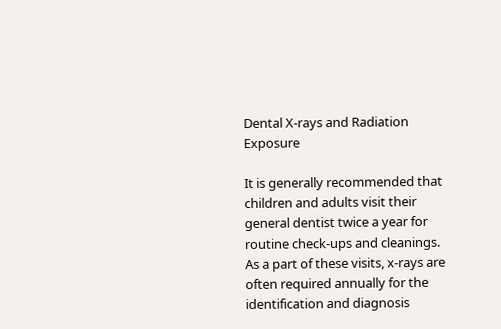Dental X-rays and Radiation Exposure

It is generally recommended that children and adults visit their general dentist twice a year for routine check-ups and cleanings.  As a part of these visits, x-rays are often required annually for the identification and diagnosis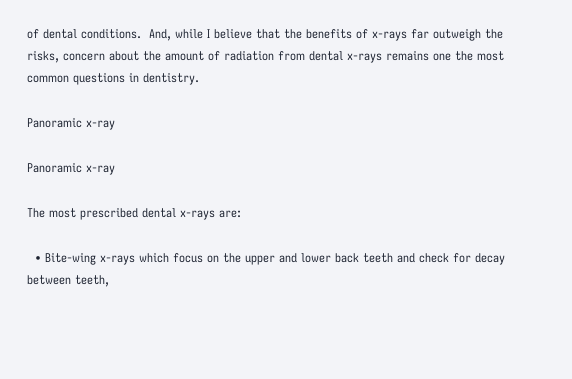of dental conditions.  And, while I believe that the benefits of x-rays far outweigh the risks, concern about the amount of radiation from dental x-rays remains one the most common questions in dentistry.

Panoramic x-ray

Panoramic x-ray

The most prescribed dental x-rays are:

  • Bite-wing x-rays which focus on the upper and lower back teeth and check for decay between teeth,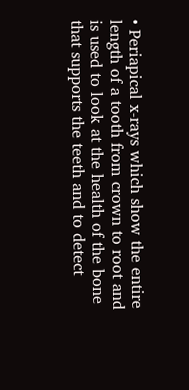• Periapical x-rays which show the entire length of a tooth from crown to root and is used to look at the health of the bone that supports the teeth and to detect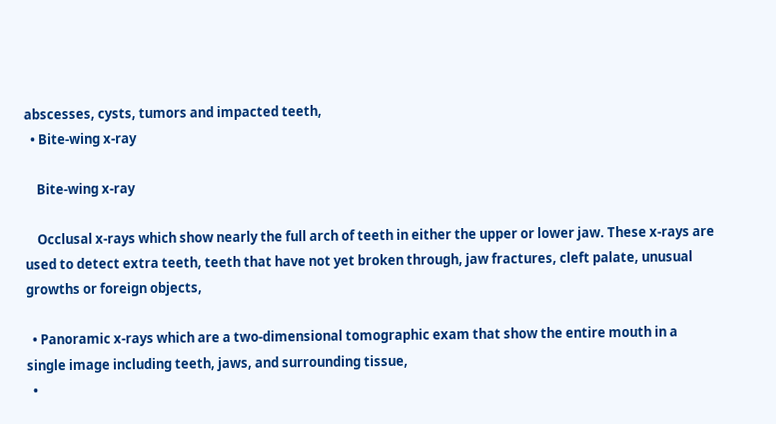abscesses, cysts, tumors and impacted teeth,
  • Bite-wing x-ray

    Bite-wing x-ray

    Occlusal x-rays which show nearly the full arch of teeth in either the upper or lower jaw. These x-rays are used to detect extra teeth, teeth that have not yet broken through, jaw fractures, cleft palate, unusual growths or foreign objects,

  • Panoramic x-rays which are a two-dimensional tomographic exam that show the entire mouth in a single image including teeth, jaws, and surrounding tissue,
  •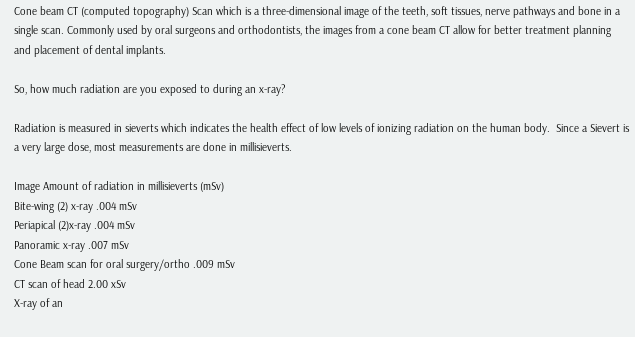Cone beam CT (computed topography) Scan which is a three-dimensional image of the teeth, soft tissues, nerve pathways and bone in a single scan. Commonly used by oral surgeons and orthodontists, the images from a cone beam CT allow for better treatment planning and placement of dental implants.

So, how much radiation are you exposed to during an x-ray?

Radiation is measured in sieverts which indicates the health effect of low levels of ionizing radiation on the human body.  Since a Sievert is a very large dose, most measurements are done in millisieverts.

Image Amount of radiation in millisieverts (mSv)
Bite-wing (2) x-ray .004 mSv
Periapical (2)x-ray .004 mSv
Panoramic x-ray .007 mSv
Cone Beam scan for oral surgery/ortho .009 mSv
CT scan of head 2.00 xSv
X-ray of an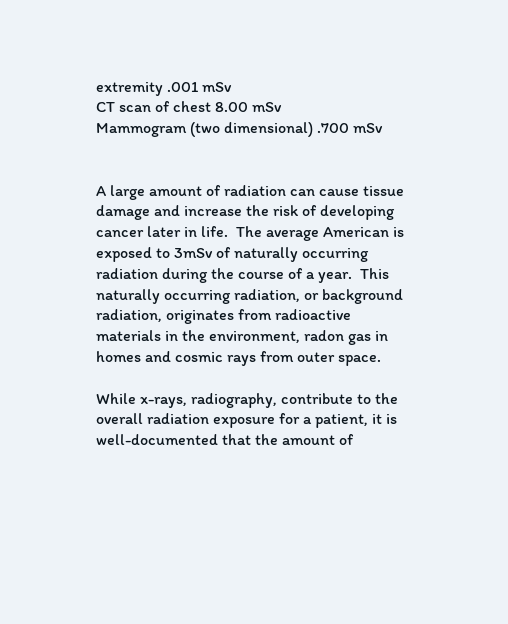extremity .001 mSv
CT scan of chest 8.00 mSv
Mammogram (two dimensional) .700 mSv


A large amount of radiation can cause tissue damage and increase the risk of developing cancer later in life.  The average American is exposed to 3mSv of naturally occurring radiation during the course of a year.  This naturally occurring radiation, or background radiation, originates from radioactive materials in the environment, radon gas in homes and cosmic rays from outer space.

While x-rays, radiography, contribute to the overall radiation exposure for a patient, it is well-documented that the amount of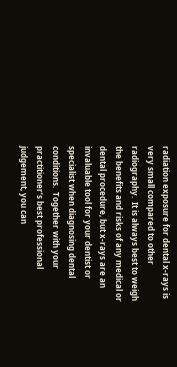radiation exposure for dental x-rays is very small compared to other radiography.  It is always best to weigh the benefits and risks of any medical or dental procedure, but x-rays are an invaluable tool for your dentist or specialist when diagnosing dental conditions.  Together with your practitioner’s best professional judgement, you can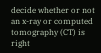decide whether or not an x-ray or computed tomography (CT) is right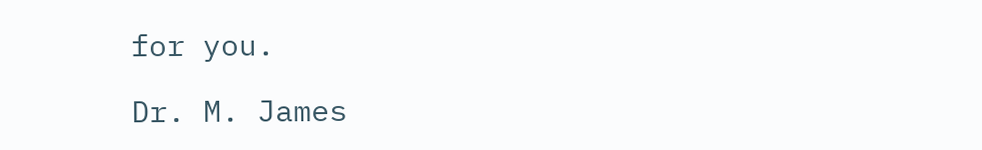for you.

Dr. M. James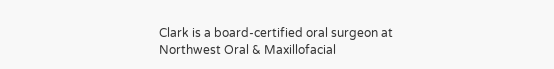Clark is a board-certified oral surgeon at Northwest Oral & Maxillofacial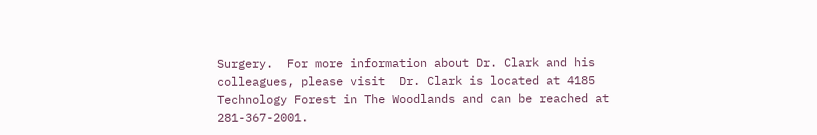Surgery.  For more information about Dr. Clark and his colleagues, please visit  Dr. Clark is located at 4185 Technology Forest in The Woodlands and can be reached at 281-367-2001.